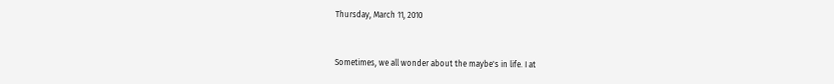Thursday, March 11, 2010


Sometimes, we all wonder about the maybe's in life. I at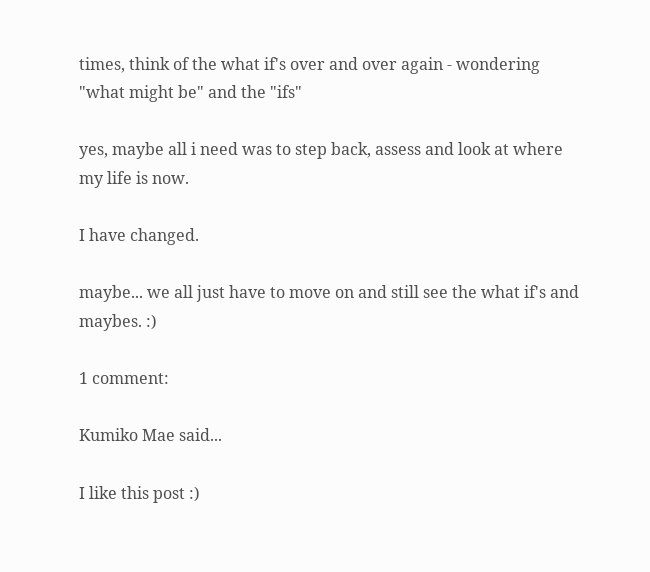times, think of the what if's over and over again - wondering "what might be" and the "ifs"

yes, maybe all i need was to step back, assess and look at where my life is now.

I have changed.

maybe... we all just have to move on and still see the what if's and maybes. :)

1 comment:

Kumiko Mae said...

I like this post :)